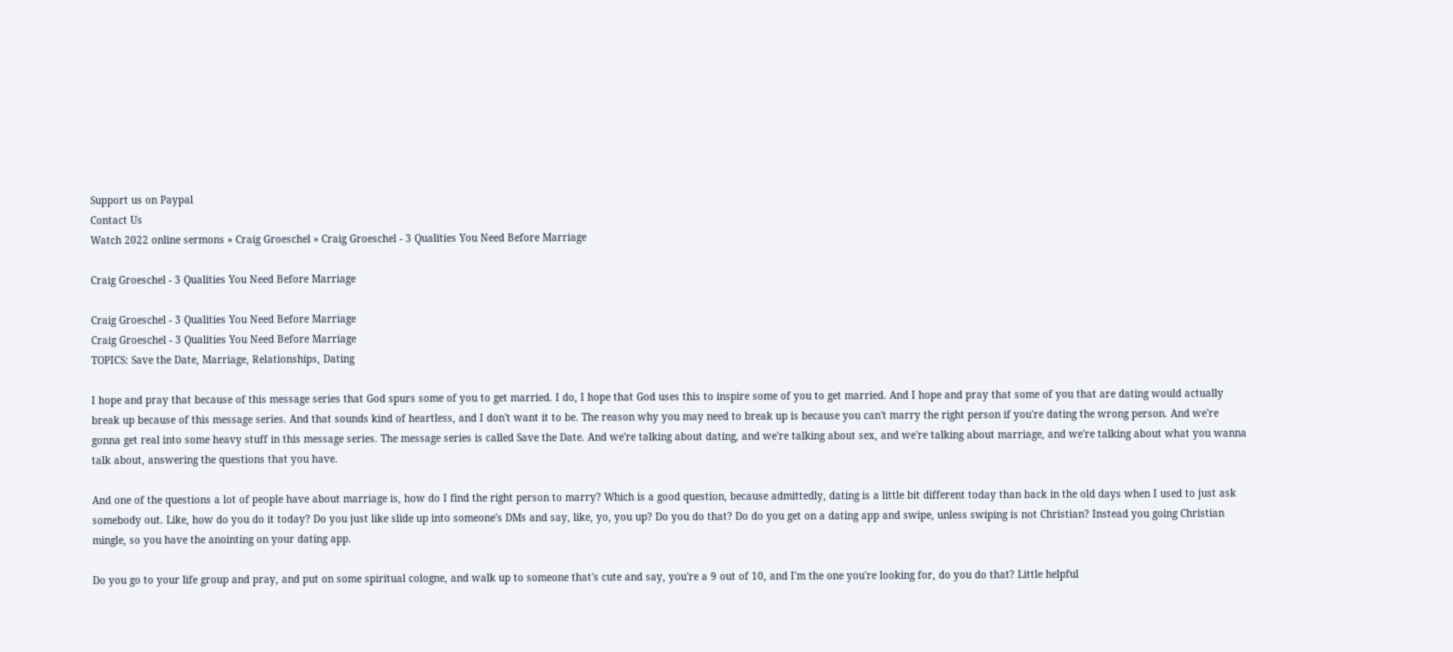Support us on Paypal
Contact Us
Watch 2022 online sermons » Craig Groeschel » Craig Groeschel - 3 Qualities You Need Before Marriage

Craig Groeschel - 3 Qualities You Need Before Marriage

Craig Groeschel - 3 Qualities You Need Before Marriage
Craig Groeschel - 3 Qualities You Need Before Marriage
TOPICS: Save the Date, Marriage, Relationships, Dating

I hope and pray that because of this message series that God spurs some of you to get married. I do, I hope that God uses this to inspire some of you to get married. And I hope and pray that some of you that are dating would actually break up because of this message series. And that sounds kind of heartless, and I don't want it to be. The reason why you may need to break up is because you can't marry the right person if you're dating the wrong person. And we're gonna get real into some heavy stuff in this message series. The message series is called Save the Date. And we're talking about dating, and we're talking about sex, and we're talking about marriage, and we're talking about what you wanna talk about, answering the questions that you have.

And one of the questions a lot of people have about marriage is, how do I find the right person to marry? Which is a good question, because admittedly, dating is a little bit different today than back in the old days when I used to just ask somebody out. Like, how do you do it today? Do you just like slide up into someone's DMs and say, like, yo, you up? Do you do that? Do do you get on a dating app and swipe, unless swiping is not Christian? Instead you going Christian mingle, so you have the anointing on your dating app.

Do you go to your life group and pray, and put on some spiritual cologne, and walk up to someone that's cute and say, you're a 9 out of 10, and I'm the one you're looking for, do you do that? Little helpful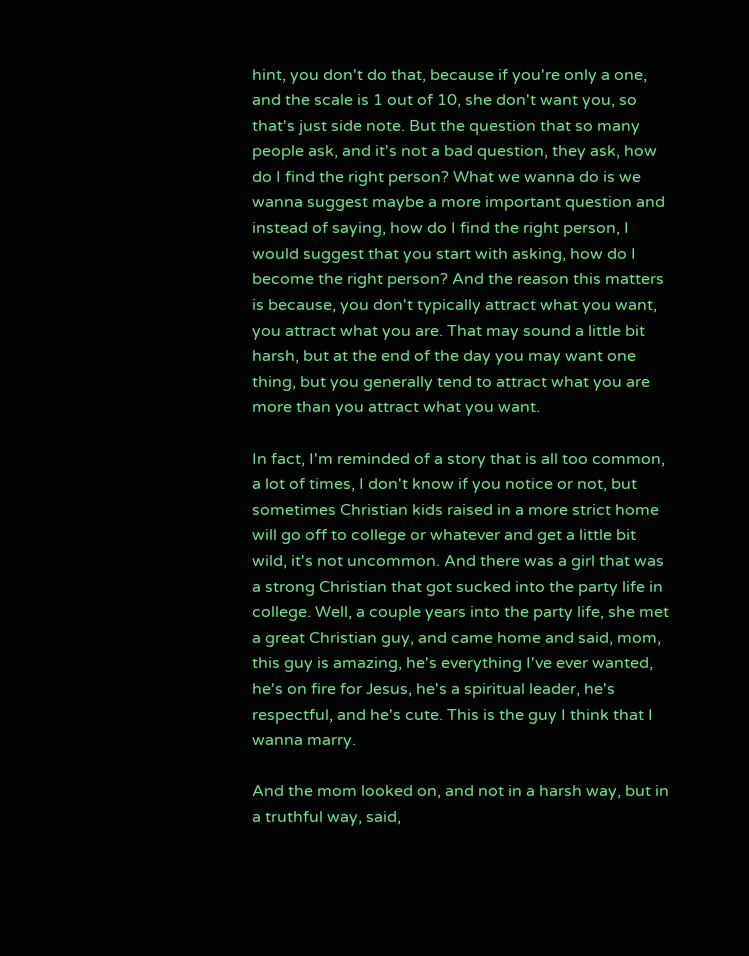hint, you don't do that, because if you're only a one, and the scale is 1 out of 10, she don't want you, so that's just side note. But the question that so many people ask, and it's not a bad question, they ask, how do I find the right person? What we wanna do is we wanna suggest maybe a more important question and instead of saying, how do I find the right person, I would suggest that you start with asking, how do I become the right person? And the reason this matters is because, you don't typically attract what you want, you attract what you are. That may sound a little bit harsh, but at the end of the day you may want one thing, but you generally tend to attract what you are more than you attract what you want.

In fact, I'm reminded of a story that is all too common, a lot of times, I don't know if you notice or not, but sometimes Christian kids raised in a more strict home will go off to college or whatever and get a little bit wild, it's not uncommon. And there was a girl that was a strong Christian that got sucked into the party life in college. Well, a couple years into the party life, she met a great Christian guy, and came home and said, mom, this guy is amazing, he's everything I've ever wanted, he's on fire for Jesus, he's a spiritual leader, he's respectful, and he's cute. This is the guy I think that I wanna marry.

And the mom looked on, and not in a harsh way, but in a truthful way, said,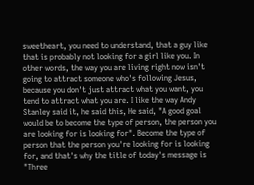sweetheart, you need to understand, that a guy like that is probably not looking for a girl like you. In other words, the way you are living right now isn't going to attract someone who's following Jesus, because you don't just attract what you want, you tend to attract what you are. I like the way Andy Stanley said it, he said this, He said, "A good goal would be to become the type of person, the person you are looking for is looking for". Become the type of person that the person you're looking for is looking for, and that's why the title of today's message is "Three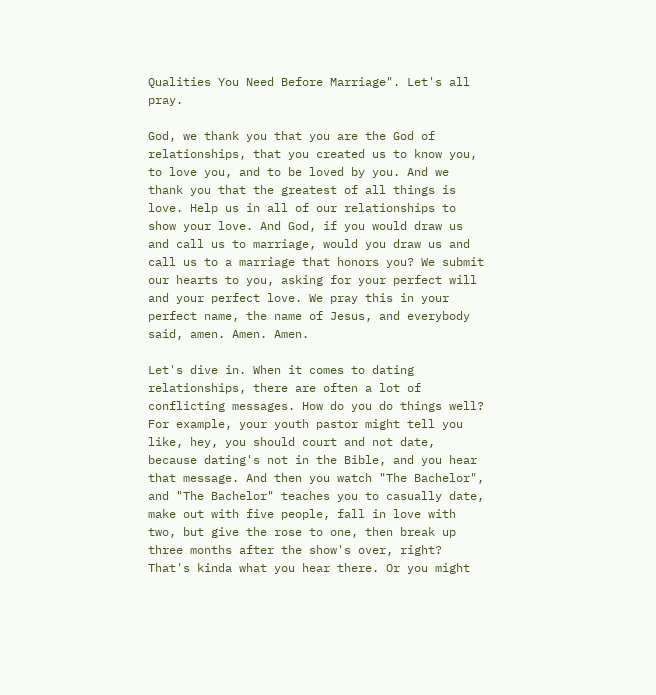Qualities You Need Before Marriage". Let's all pray.

God, we thank you that you are the God of relationships, that you created us to know you, to love you, and to be loved by you. And we thank you that the greatest of all things is love. Help us in all of our relationships to show your love. And God, if you would draw us and call us to marriage, would you draw us and call us to a marriage that honors you? We submit our hearts to you, asking for your perfect will and your perfect love. We pray this in your perfect name, the name of Jesus, and everybody said, amen. Amen. Amen.

Let's dive in. When it comes to dating relationships, there are often a lot of conflicting messages. How do you do things well? For example, your youth pastor might tell you like, hey, you should court and not date, because dating's not in the Bible, and you hear that message. And then you watch "The Bachelor", and "The Bachelor" teaches you to casually date, make out with five people, fall in love with two, but give the rose to one, then break up three months after the show's over, right? That's kinda what you hear there. Or you might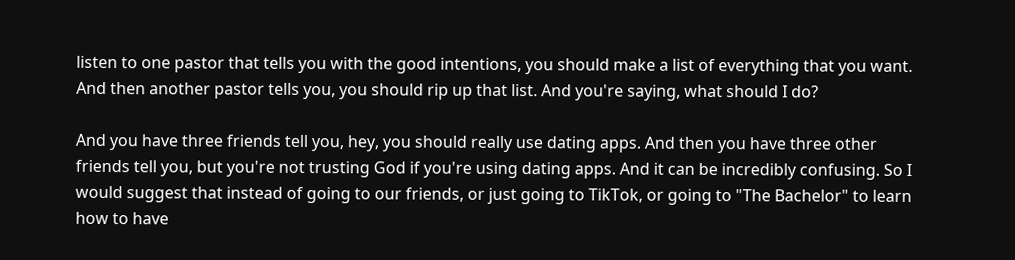listen to one pastor that tells you with the good intentions, you should make a list of everything that you want. And then another pastor tells you, you should rip up that list. And you're saying, what should I do?

And you have three friends tell you, hey, you should really use dating apps. And then you have three other friends tell you, but you're not trusting God if you're using dating apps. And it can be incredibly confusing. So I would suggest that instead of going to our friends, or just going to TikTok, or going to "The Bachelor" to learn how to have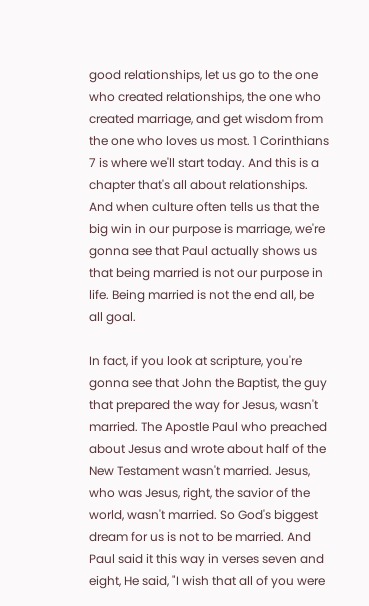good relationships, let us go to the one who created relationships, the one who created marriage, and get wisdom from the one who loves us most. 1 Corinthians 7 is where we'll start today. And this is a chapter that's all about relationships. And when culture often tells us that the big win in our purpose is marriage, we're gonna see that Paul actually shows us that being married is not our purpose in life. Being married is not the end all, be all goal.

In fact, if you look at scripture, you're gonna see that John the Baptist, the guy that prepared the way for Jesus, wasn't married. The Apostle Paul who preached about Jesus and wrote about half of the New Testament wasn't married. Jesus, who was Jesus, right, the savior of the world, wasn't married. So God's biggest dream for us is not to be married. And Paul said it this way in verses seven and eight, He said, "I wish that all of you were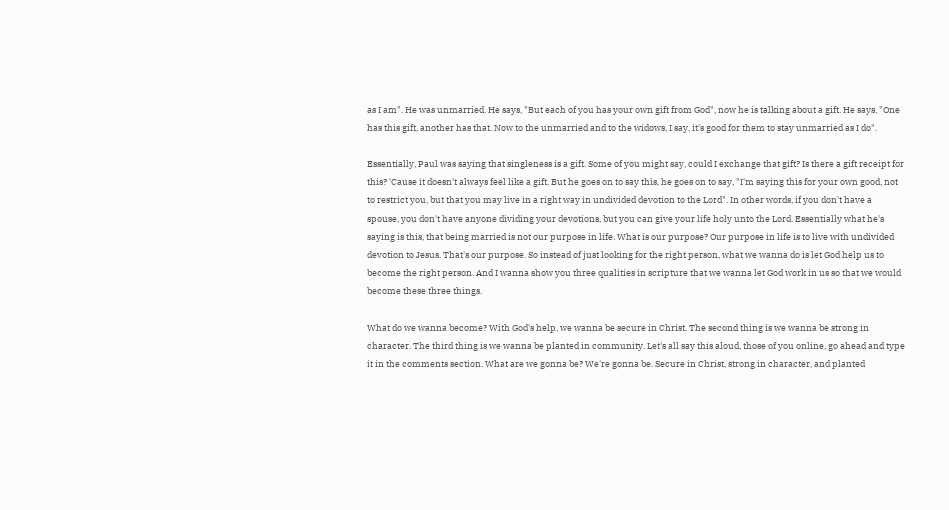as I am". He was unmarried. He says, "But each of you has your own gift from God", now he is talking about a gift. He says, "One has this gift, another has that. Now to the unmarried and to the widows, I say, it's good for them to stay unmarried as I do".

Essentially, Paul was saying that singleness is a gift. Some of you might say, could I exchange that gift? Is there a gift receipt for this? 'Cause it doesn't always feel like a gift. But he goes on to say this, he goes on to say, "I'm saying this for your own good, not to restrict you, but that you may live in a right way in undivided devotion to the Lord". In other words, if you don't have a spouse, you don't have anyone dividing your devotions, but you can give your life holy unto the Lord. Essentially what he's saying is this, that being married is not our purpose in life. What is our purpose? Our purpose in life is to live with undivided devotion to Jesus. That's our purpose. So instead of just looking for the right person, what we wanna do is let God help us to become the right person. And I wanna show you three qualities in scripture that we wanna let God work in us so that we would become these three things.

What do we wanna become? With God's help, we wanna be secure in Christ. The second thing is we wanna be strong in character. The third thing is we wanna be planted in community. Let's all say this aloud, those of you online, go ahead and type it in the comments section. What are we gonna be? We're gonna be. Secure in Christ, strong in character, and planted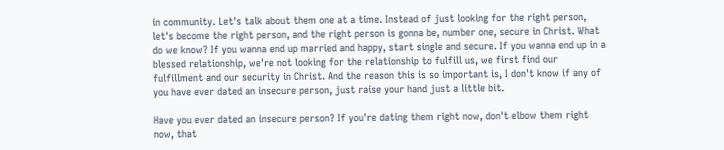in community. Let's talk about them one at a time. Instead of just looking for the right person, let's become the right person, and the right person is gonna be, number one, secure in Christ. What do we know? If you wanna end up married and happy, start single and secure. If you wanna end up in a blessed relationship, we're not looking for the relationship to fulfill us, we first find our fulfillment and our security in Christ. And the reason this is so important is, I don't know if any of you have ever dated an insecure person, just raise your hand just a little bit.

Have you ever dated an insecure person? If you're dating them right now, don't elbow them right now, that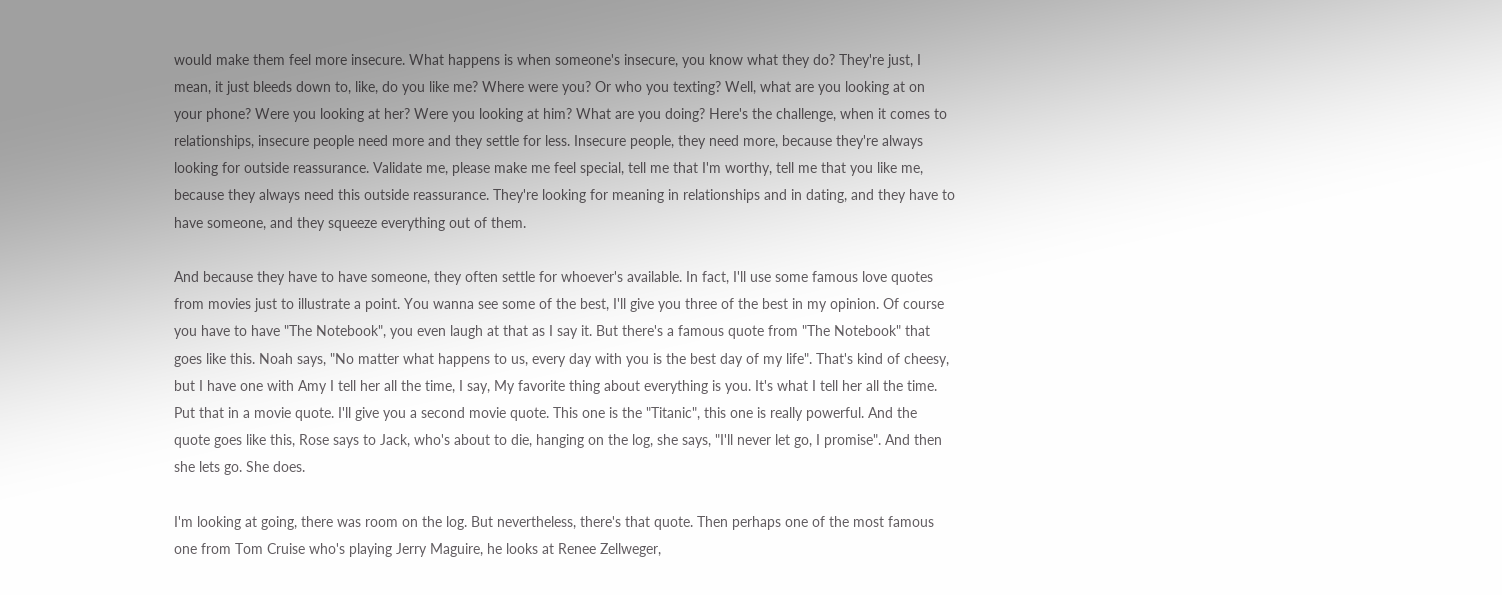would make them feel more insecure. What happens is when someone's insecure, you know what they do? They're just, I mean, it just bleeds down to, like, do you like me? Where were you? Or who you texting? Well, what are you looking at on your phone? Were you looking at her? Were you looking at him? What are you doing? Here's the challenge, when it comes to relationships, insecure people need more and they settle for less. Insecure people, they need more, because they're always looking for outside reassurance. Validate me, please make me feel special, tell me that I'm worthy, tell me that you like me, because they always need this outside reassurance. They're looking for meaning in relationships and in dating, and they have to have someone, and they squeeze everything out of them.

And because they have to have someone, they often settle for whoever's available. In fact, I'll use some famous love quotes from movies just to illustrate a point. You wanna see some of the best, I'll give you three of the best in my opinion. Of course you have to have "The Notebook", you even laugh at that as I say it. But there's a famous quote from "The Notebook" that goes like this. Noah says, "No matter what happens to us, every day with you is the best day of my life". That's kind of cheesy, but I have one with Amy I tell her all the time, I say, My favorite thing about everything is you. It's what I tell her all the time. Put that in a movie quote. I'll give you a second movie quote. This one is the "Titanic", this one is really powerful. And the quote goes like this, Rose says to Jack, who's about to die, hanging on the log, she says, "I'll never let go, I promise". And then she lets go. She does.

I'm looking at going, there was room on the log. But nevertheless, there's that quote. Then perhaps one of the most famous one from Tom Cruise who's playing Jerry Maguire, he looks at Renee Zellweger,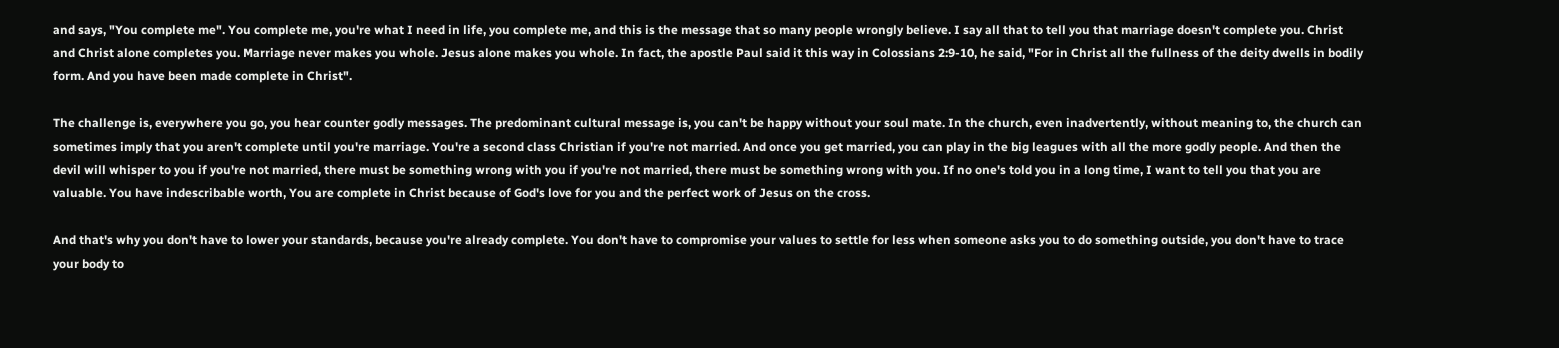and says, "You complete me". You complete me, you're what I need in life, you complete me, and this is the message that so many people wrongly believe. I say all that to tell you that marriage doesn't complete you. Christ and Christ alone completes you. Marriage never makes you whole. Jesus alone makes you whole. In fact, the apostle Paul said it this way in Colossians 2:9-10, he said, "For in Christ all the fullness of the deity dwells in bodily form. And you have been made complete in Christ".

The challenge is, everywhere you go, you hear counter godly messages. The predominant cultural message is, you can't be happy without your soul mate. In the church, even inadvertently, without meaning to, the church can sometimes imply that you aren't complete until you're marriage. You're a second class Christian if you're not married. And once you get married, you can play in the big leagues with all the more godly people. And then the devil will whisper to you if you're not married, there must be something wrong with you if you're not married, there must be something wrong with you. If no one's told you in a long time, I want to tell you that you are valuable. You have indescribable worth, You are complete in Christ because of God's love for you and the perfect work of Jesus on the cross.

And that's why you don't have to lower your standards, because you're already complete. You don't have to compromise your values to settle for less when someone asks you to do something outside, you don't have to trace your body to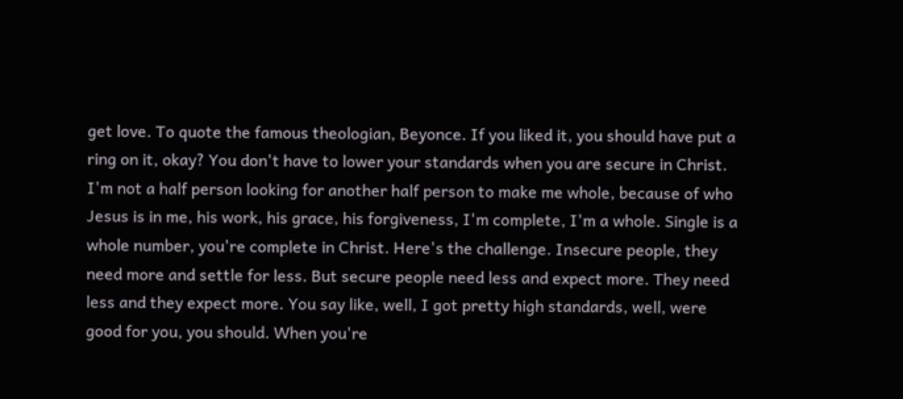get love. To quote the famous theologian, Beyonce. If you liked it, you should have put a ring on it, okay? You don't have to lower your standards when you are secure in Christ. I'm not a half person looking for another half person to make me whole, because of who Jesus is in me, his work, his grace, his forgiveness, I'm complete, I'm a whole. Single is a whole number, you're complete in Christ. Here's the challenge. Insecure people, they need more and settle for less. But secure people need less and expect more. They need less and they expect more. You say like, well, I got pretty high standards, well, were good for you, you should. When you're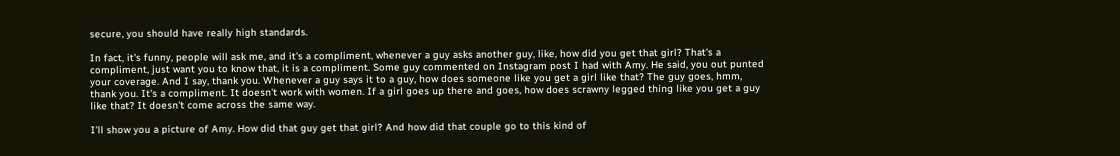secure, you should have really high standards.

In fact, it's funny, people will ask me, and it's a compliment, whenever a guy asks another guy, like, how did you get that girl? That's a compliment, just want you to know that, it is a compliment. Some guy commented on Instagram post I had with Amy. He said, you out punted your coverage. And I say, thank you. Whenever a guy says it to a guy, how does someone like you get a girl like that? The guy goes, hmm, thank you. It's a compliment. It doesn't work with women. If a girl goes up there and goes, how does scrawny legged thing like you get a guy like that? It doesn't come across the same way.

I'll show you a picture of Amy. How did that guy get that girl? And how did that couple go to this kind of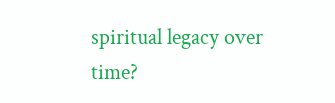spiritual legacy over time?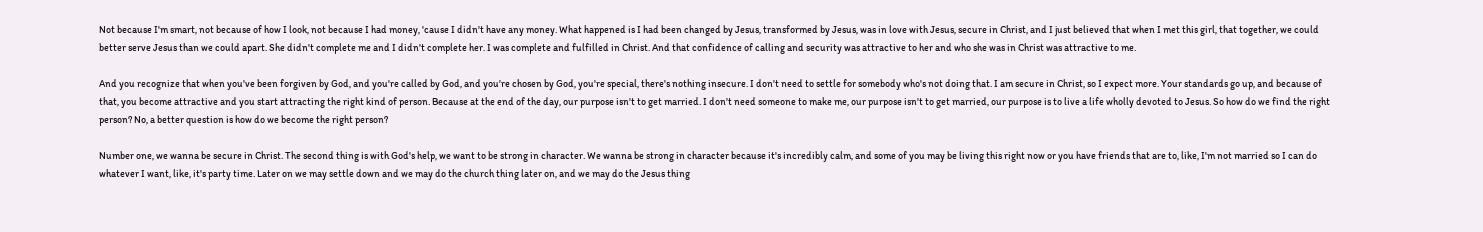Not because I'm smart, not because of how I look, not because I had money, 'cause I didn't have any money. What happened is I had been changed by Jesus, transformed by Jesus, was in love with Jesus, secure in Christ, and I just believed that when I met this girl, that together, we could better serve Jesus than we could apart. She didn't complete me and I didn't complete her. I was complete and fulfilled in Christ. And that confidence of calling and security was attractive to her and who she was in Christ was attractive to me.

And you recognize that when you've been forgiven by God, and you're called by God, and you're chosen by God, you're special, there's nothing insecure. I don't need to settle for somebody who's not doing that. I am secure in Christ, so I expect more. Your standards go up, and because of that, you become attractive and you start attracting the right kind of person. Because at the end of the day, our purpose isn't to get married. I don't need someone to make me, our purpose isn't to get married, our purpose is to live a life wholly devoted to Jesus. So how do we find the right person? No, a better question is how do we become the right person?

Number one, we wanna be secure in Christ. The second thing is with God's help, we want to be strong in character. We wanna be strong in character because it's incredibly calm, and some of you may be living this right now or you have friends that are to, like, I'm not married so I can do whatever I want, like, it's party time. Later on we may settle down and we may do the church thing later on, and we may do the Jesus thing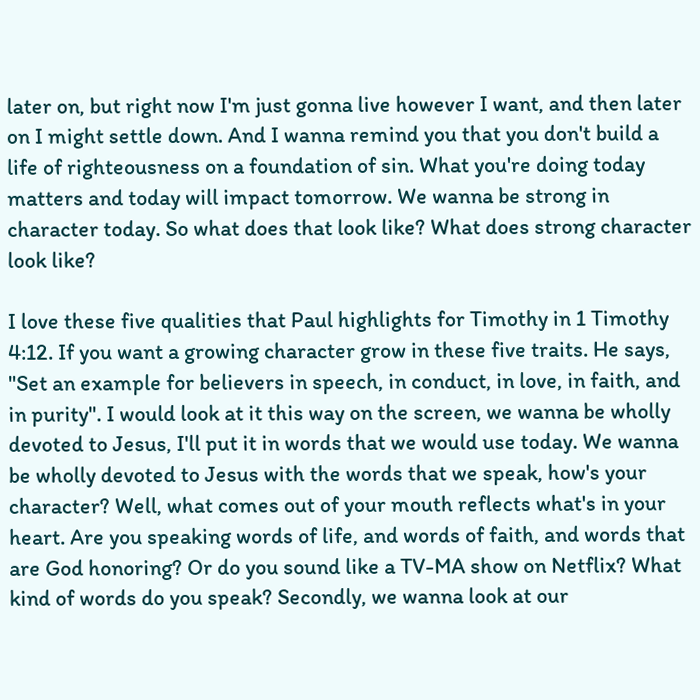later on, but right now I'm just gonna live however I want, and then later on I might settle down. And I wanna remind you that you don't build a life of righteousness on a foundation of sin. What you're doing today matters and today will impact tomorrow. We wanna be strong in character today. So what does that look like? What does strong character look like?

I love these five qualities that Paul highlights for Timothy in 1 Timothy 4:12. If you want a growing character grow in these five traits. He says, "Set an example for believers in speech, in conduct, in love, in faith, and in purity". I would look at it this way on the screen, we wanna be wholly devoted to Jesus, I'll put it in words that we would use today. We wanna be wholly devoted to Jesus with the words that we speak, how's your character? Well, what comes out of your mouth reflects what's in your heart. Are you speaking words of life, and words of faith, and words that are God honoring? Or do you sound like a TV-MA show on Netflix? What kind of words do you speak? Secondly, we wanna look at our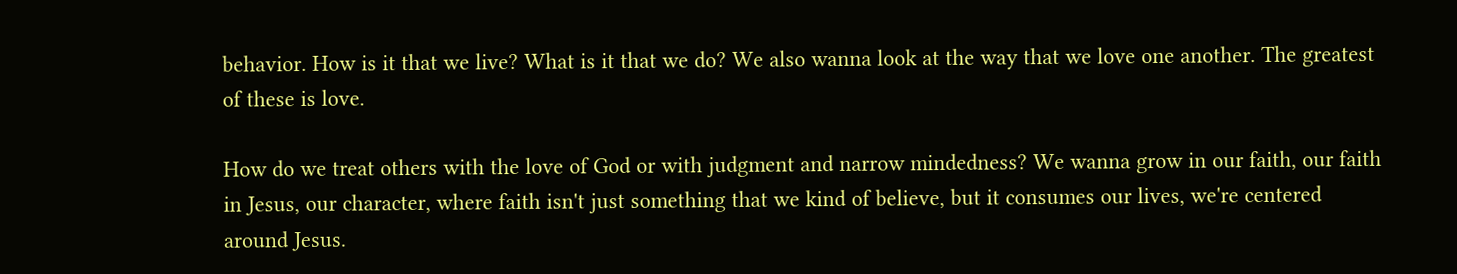behavior. How is it that we live? What is it that we do? We also wanna look at the way that we love one another. The greatest of these is love.

How do we treat others with the love of God or with judgment and narrow mindedness? We wanna grow in our faith, our faith in Jesus, our character, where faith isn't just something that we kind of believe, but it consumes our lives, we're centered around Jesus.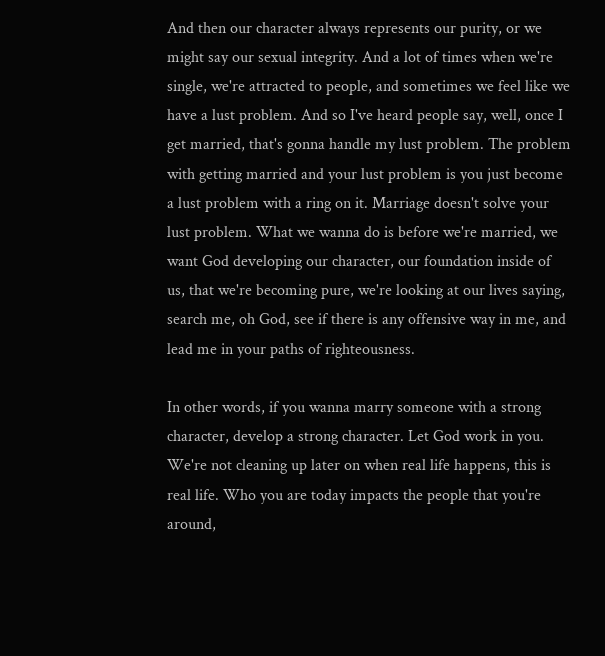And then our character always represents our purity, or we might say our sexual integrity. And a lot of times when we're single, we're attracted to people, and sometimes we feel like we have a lust problem. And so I've heard people say, well, once I get married, that's gonna handle my lust problem. The problem with getting married and your lust problem is you just become a lust problem with a ring on it. Marriage doesn't solve your lust problem. What we wanna do is before we're married, we want God developing our character, our foundation inside of us, that we're becoming pure, we're looking at our lives saying, search me, oh God, see if there is any offensive way in me, and lead me in your paths of righteousness.

In other words, if you wanna marry someone with a strong character, develop a strong character. Let God work in you. We're not cleaning up later on when real life happens, this is real life. Who you are today impacts the people that you're around,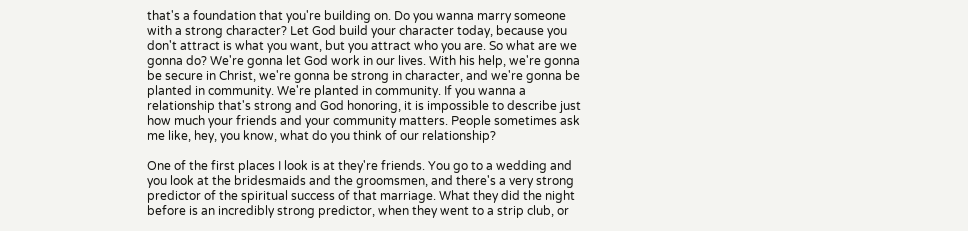that's a foundation that you're building on. Do you wanna marry someone with a strong character? Let God build your character today, because you don't attract is what you want, but you attract who you are. So what are we gonna do? We're gonna let God work in our lives. With his help, we're gonna be secure in Christ, we're gonna be strong in character, and we're gonna be planted in community. We're planted in community. If you wanna a relationship that's strong and God honoring, it is impossible to describe just how much your friends and your community matters. People sometimes ask me like, hey, you know, what do you think of our relationship?

One of the first places I look is at they're friends. You go to a wedding and you look at the bridesmaids and the groomsmen, and there's a very strong predictor of the spiritual success of that marriage. What they did the night before is an incredibly strong predictor, when they went to a strip club, or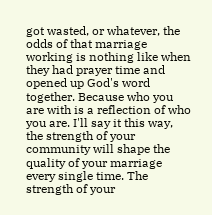got wasted, or whatever, the odds of that marriage working is nothing like when they had prayer time and opened up God's word together. Because who you are with is a reflection of who you are. I'll say it this way, the strength of your community will shape the quality of your marriage every single time. The strength of your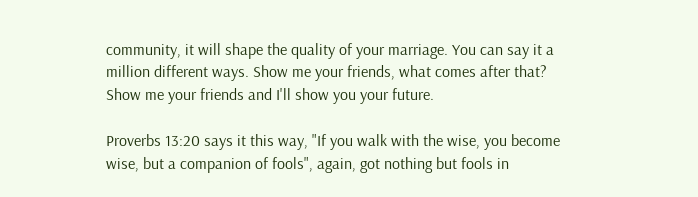community, it will shape the quality of your marriage. You can say it a million different ways. Show me your friends, what comes after that? Show me your friends and I'll show you your future.

Proverbs 13:20 says it this way, "If you walk with the wise, you become wise, but a companion of fools", again, got nothing but fools in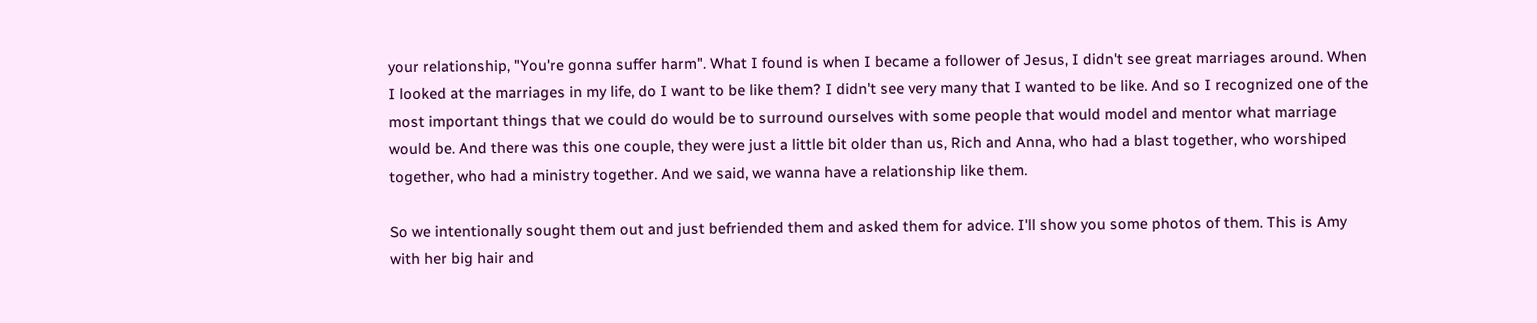your relationship, "You're gonna suffer harm". What I found is when I became a follower of Jesus, I didn't see great marriages around. When I looked at the marriages in my life, do I want to be like them? I didn't see very many that I wanted to be like. And so I recognized one of the most important things that we could do would be to surround ourselves with some people that would model and mentor what marriage would be. And there was this one couple, they were just a little bit older than us, Rich and Anna, who had a blast together, who worshiped together, who had a ministry together. And we said, we wanna have a relationship like them.

So we intentionally sought them out and just befriended them and asked them for advice. I'll show you some photos of them. This is Amy with her big hair and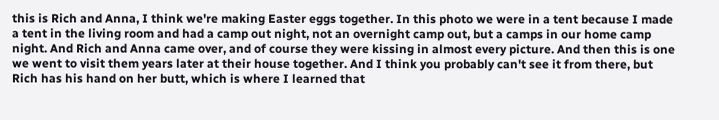this is Rich and Anna, I think we're making Easter eggs together. In this photo we were in a tent because I made a tent in the living room and had a camp out night, not an overnight camp out, but a camps in our home camp night. And Rich and Anna came over, and of course they were kissing in almost every picture. And then this is one we went to visit them years later at their house together. And I think you probably can't see it from there, but Rich has his hand on her butt, which is where I learned that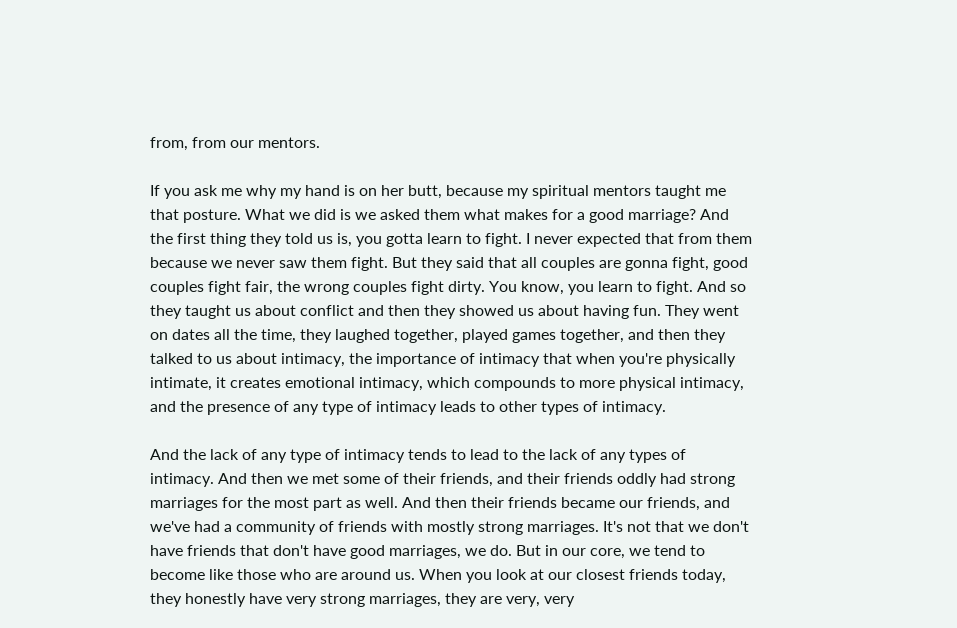from, from our mentors.

If you ask me why my hand is on her butt, because my spiritual mentors taught me that posture. What we did is we asked them what makes for a good marriage? And the first thing they told us is, you gotta learn to fight. I never expected that from them because we never saw them fight. But they said that all couples are gonna fight, good couples fight fair, the wrong couples fight dirty. You know, you learn to fight. And so they taught us about conflict and then they showed us about having fun. They went on dates all the time, they laughed together, played games together, and then they talked to us about intimacy, the importance of intimacy that when you're physically intimate, it creates emotional intimacy, which compounds to more physical intimacy, and the presence of any type of intimacy leads to other types of intimacy.

And the lack of any type of intimacy tends to lead to the lack of any types of intimacy. And then we met some of their friends, and their friends oddly had strong marriages for the most part as well. And then their friends became our friends, and we've had a community of friends with mostly strong marriages. It's not that we don't have friends that don't have good marriages, we do. But in our core, we tend to become like those who are around us. When you look at our closest friends today, they honestly have very strong marriages, they are very, very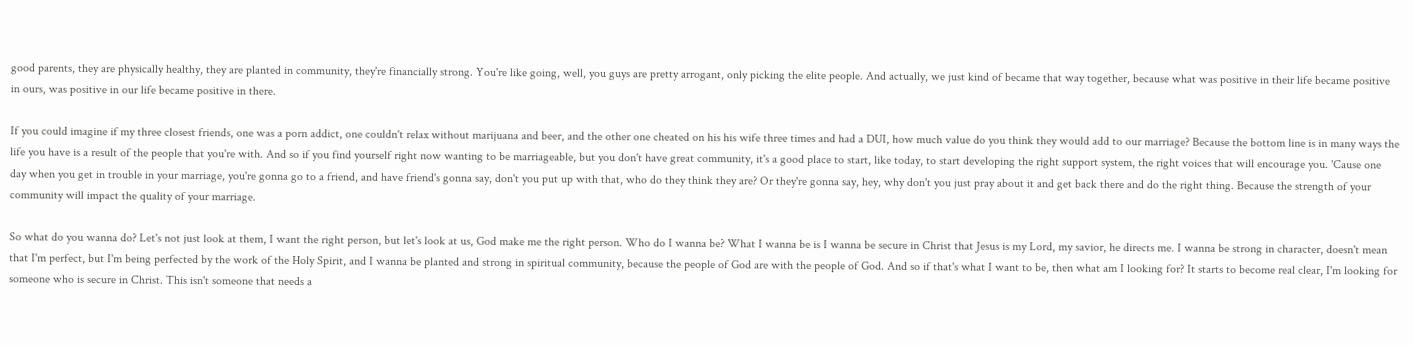good parents, they are physically healthy, they are planted in community, they're financially strong. You're like going, well, you guys are pretty arrogant, only picking the elite people. And actually, we just kind of became that way together, because what was positive in their life became positive in ours, was positive in our life became positive in there.

If you could imagine if my three closest friends, one was a porn addict, one couldn't relax without marijuana and beer, and the other one cheated on his his wife three times and had a DUI, how much value do you think they would add to our marriage? Because the bottom line is in many ways the life you have is a result of the people that you're with. And so if you find yourself right now wanting to be marriageable, but you don't have great community, it's a good place to start, like today, to start developing the right support system, the right voices that will encourage you. 'Cause one day when you get in trouble in your marriage, you're gonna go to a friend, and have friend's gonna say, don't you put up with that, who do they think they are? Or they're gonna say, hey, why don't you just pray about it and get back there and do the right thing. Because the strength of your community will impact the quality of your marriage.

So what do you wanna do? Let's not just look at them, I want the right person, but let's look at us, God make me the right person. Who do I wanna be? What I wanna be is I wanna be secure in Christ that Jesus is my Lord, my savior, he directs me. I wanna be strong in character, doesn't mean that I'm perfect, but I'm being perfected by the work of the Holy Spirit, and I wanna be planted and strong in spiritual community, because the people of God are with the people of God. And so if that's what I want to be, then what am I looking for? It starts to become real clear, I'm looking for someone who is secure in Christ. This isn't someone that needs a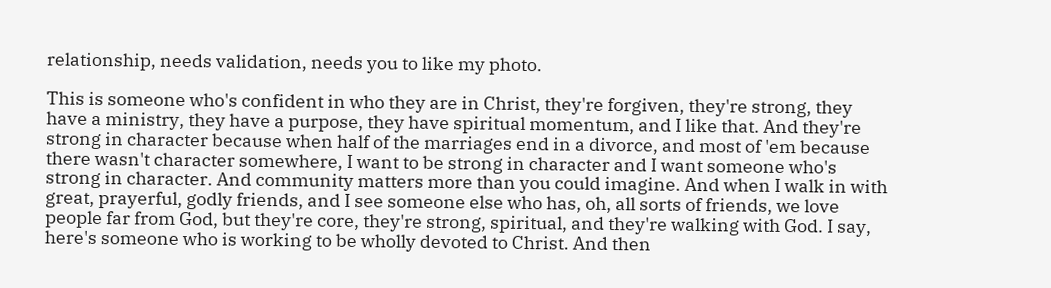relationship, needs validation, needs you to like my photo.

This is someone who's confident in who they are in Christ, they're forgiven, they're strong, they have a ministry, they have a purpose, they have spiritual momentum, and I like that. And they're strong in character because when half of the marriages end in a divorce, and most of 'em because there wasn't character somewhere, I want to be strong in character and I want someone who's strong in character. And community matters more than you could imagine. And when I walk in with great, prayerful, godly friends, and I see someone else who has, oh, all sorts of friends, we love people far from God, but they're core, they're strong, spiritual, and they're walking with God. I say, here's someone who is working to be wholly devoted to Christ. And then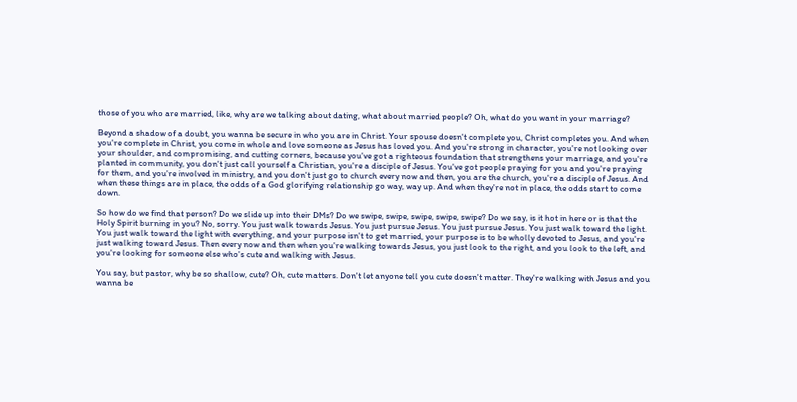those of you who are married, like, why are we talking about dating, what about married people? Oh, what do you want in your marriage?

Beyond a shadow of a doubt, you wanna be secure in who you are in Christ. Your spouse doesn't complete you, Christ completes you. And when you're complete in Christ, you come in whole and love someone as Jesus has loved you. And you're strong in character, you're not looking over your shoulder, and compromising, and cutting corners, because you've got a righteous foundation that strengthens your marriage, and you're planted in community, you don't just call yourself a Christian, you're a disciple of Jesus. You've got people praying for you and you're praying for them, and you're involved in ministry, and you don't just go to church every now and then, you are the church, you're a disciple of Jesus. And when these things are in place, the odds of a God glorifying relationship go way, way up. And when they're not in place, the odds start to come down.

So how do we find that person? Do we slide up into their DMs? Do we swipe, swipe, swipe, swipe, swipe? Do we say, is it hot in here or is that the Holy Spirit burning in you? No, sorry. You just walk towards Jesus. You just pursue Jesus. You just pursue Jesus. You just walk toward the light. You just walk toward the light with everything, and your purpose isn't to get married, your purpose is to be wholly devoted to Jesus, and you're just walking toward Jesus. Then every now and then when you're walking towards Jesus, you just look to the right, and you look to the left, and you're looking for someone else who's cute and walking with Jesus.

You say, but pastor, why be so shallow, cute? Oh, cute matters. Don't let anyone tell you cute doesn't matter. They're walking with Jesus and you wanna be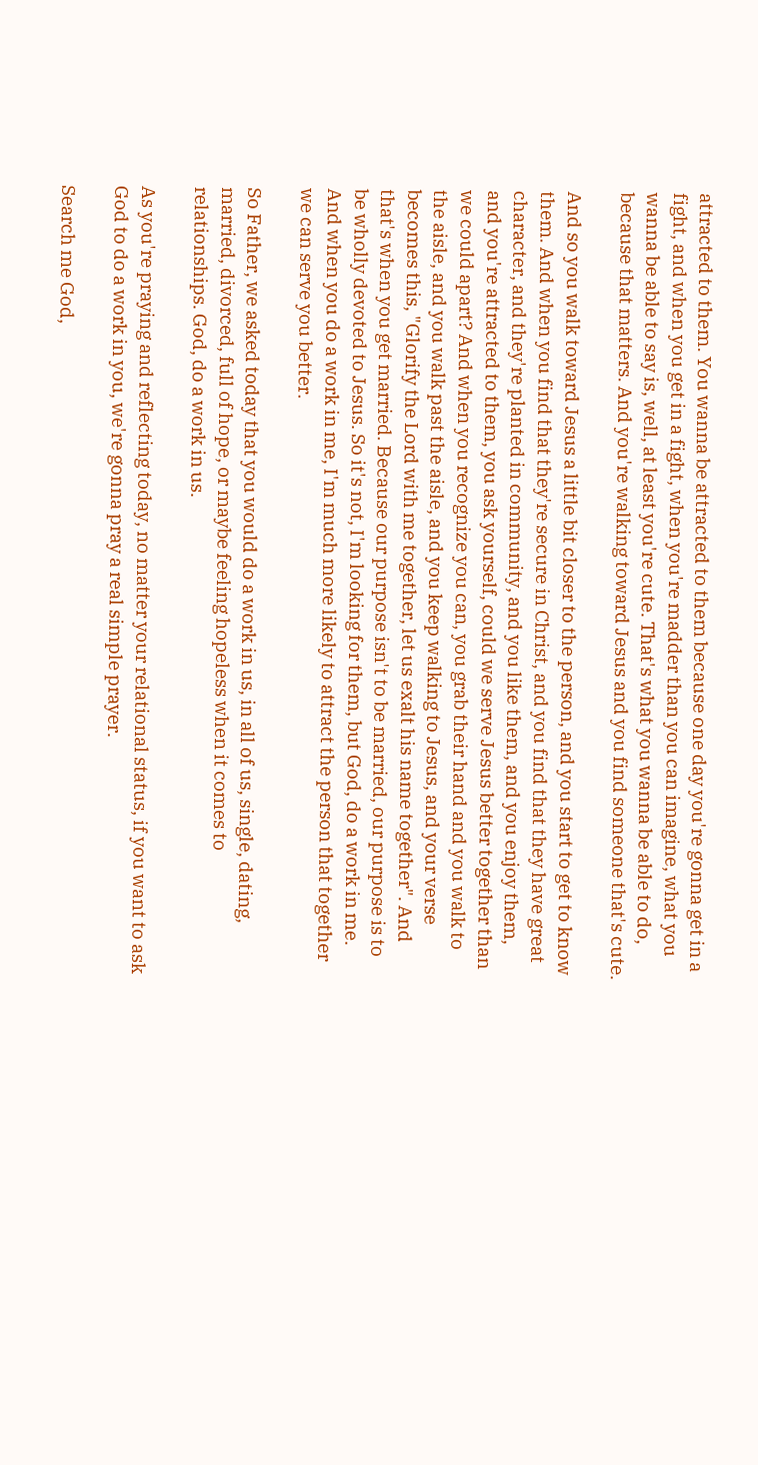attracted to them. You wanna be attracted to them because one day you're gonna get in a fight, and when you get in a fight, when you're madder than you can imagine, what you wanna be able to say is, well, at least you're cute. That's what you wanna be able to do, because that matters. And you're walking toward Jesus and you find someone that's cute.

And so you walk toward Jesus a little bit closer to the person, and you start to get to know them. And when you find that they're secure in Christ, and you find that they have great character, and they're planted in community, and you like them, and you enjoy them, and you're attracted to them, you ask yourself, could we serve Jesus better together than we could apart? And when you recognize you can, you grab their hand and you walk to the aisle, and you walk past the aisle, and you keep walking to Jesus, and your verse becomes this, "Glorify the Lord with me together, let us exalt his name together". And that's when you get married. Because our purpose isn't to be married, our purpose is to be wholly devoted to Jesus. So it's not, I'm looking for them, but God, do a work in me. And when you do a work in me, I'm much more likely to attract the person that together we can serve you better.

So Father, we asked today that you would do a work in us, in all of us, single, dating, married, divorced, full of hope, or maybe feeling hopeless when it comes to relationships. God, do a work in us.

As you're praying and reflecting today, no matter your relational status, if you want to ask God to do a work in you, we're gonna pray a real simple prayer.

Search me God,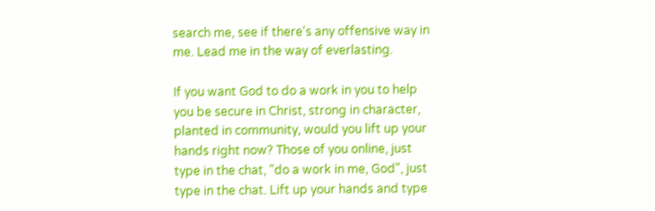search me, see if there's any offensive way in me. Lead me in the way of everlasting.

If you want God to do a work in you to help you be secure in Christ, strong in character, planted in community, would you lift up your hands right now? Those of you online, just type in the chat, "do a work in me, God", just type in the chat. Lift up your hands and type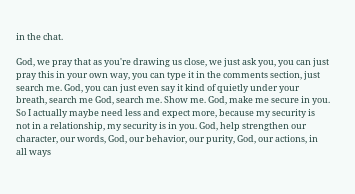in the chat.

God, we pray that as you're drawing us close, we just ask you, you can just pray this in your own way, you can type it in the comments section, just search me. God, you can just even say it kind of quietly under your breath, search me God, search me. Show me. God, make me secure in you. So I actually maybe need less and expect more, because my security is not in a relationship, my security is in you. God, help strengthen our character, our words, God, our behavior, our purity, God, our actions, in all ways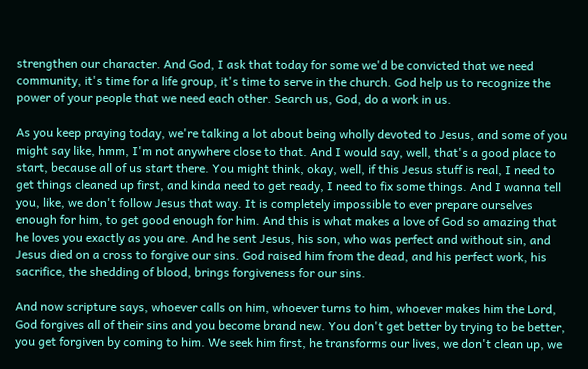strengthen our character. And God, I ask that today for some we'd be convicted that we need community, it's time for a life group, it's time to serve in the church. God help us to recognize the power of your people that we need each other. Search us, God, do a work in us.

As you keep praying today, we're talking a lot about being wholly devoted to Jesus, and some of you might say like, hmm, I'm not anywhere close to that. And I would say, well, that's a good place to start, because all of us start there. You might think, okay, well, if this Jesus stuff is real, I need to get things cleaned up first, and kinda need to get ready, I need to fix some things. And I wanna tell you, like, we don't follow Jesus that way. It is completely impossible to ever prepare ourselves enough for him, to get good enough for him. And this is what makes a love of God so amazing that he loves you exactly as you are. And he sent Jesus, his son, who was perfect and without sin, and Jesus died on a cross to forgive our sins. God raised him from the dead, and his perfect work, his sacrifice, the shedding of blood, brings forgiveness for our sins.

And now scripture says, whoever calls on him, whoever turns to him, whoever makes him the Lord, God forgives all of their sins and you become brand new. You don't get better by trying to be better, you get forgiven by coming to him. We seek him first, he transforms our lives, we don't clean up, we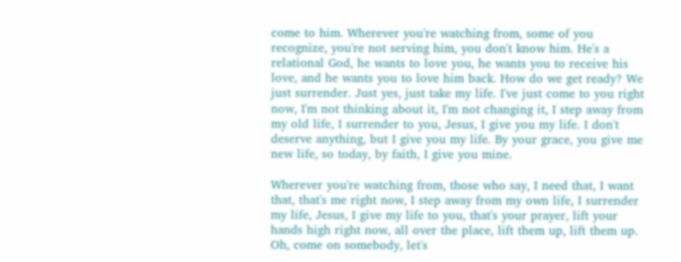come to him. Wherever you're watching from, some of you recognize, you're not serving him, you don't know him. He's a relational God, he wants to love you, he wants you to receive his love, and he wants you to love him back. How do we get ready? We just surrender. Just yes, just take my life. I've just come to you right now, I'm not thinking about it, I'm not changing it, I step away from my old life, I surrender to you, Jesus, I give you my life. I don't deserve anything, but I give you my life. By your grace, you give me new life, so today, by faith, I give you mine.

Wherever you're watching from, those who say, I need that, I want that, that's me right now, I step away from my own life, I surrender my life, Jesus, I give my life to you, that's your prayer, lift your hands high right now, all over the place, lift them up, lift them up. Oh, come on somebody, let's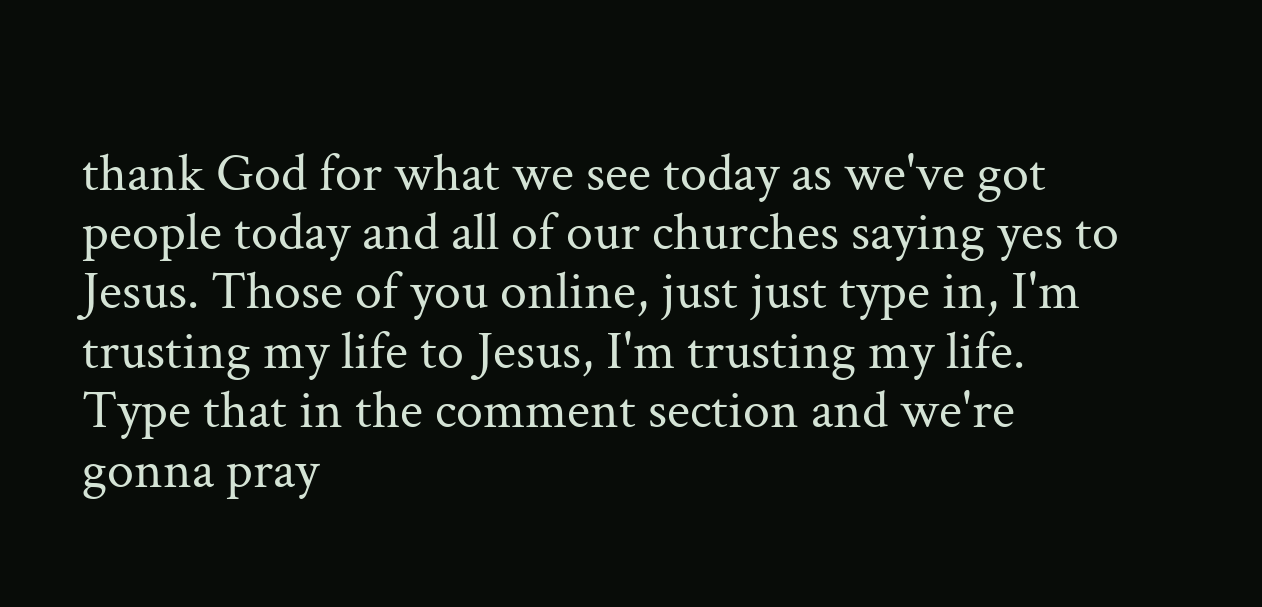thank God for what we see today as we've got people today and all of our churches saying yes to Jesus. Those of you online, just just type in, I'm trusting my life to Jesus, I'm trusting my life. Type that in the comment section and we're gonna pray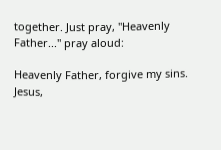together. Just pray, "Heavenly Father..." pray aloud:

Heavenly Father, forgive my sins. Jesus,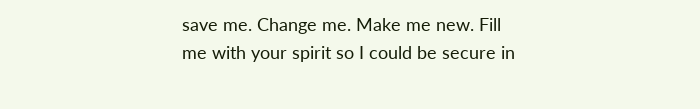save me. Change me. Make me new. Fill me with your spirit so I could be secure in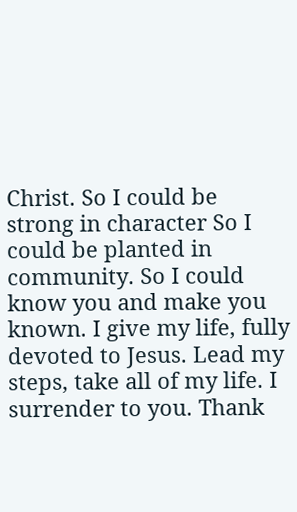Christ. So I could be strong in character So I could be planted in community. So I could know you and make you known. I give my life, fully devoted to Jesus. Lead my steps, take all of my life. I surrender to you. Thank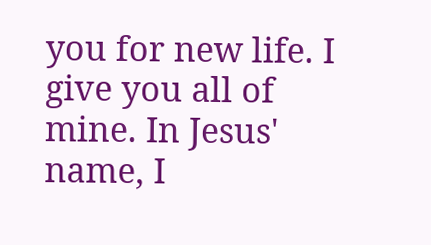you for new life. I give you all of mine. In Jesus' name, I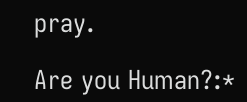pray.

Are you Human?:*